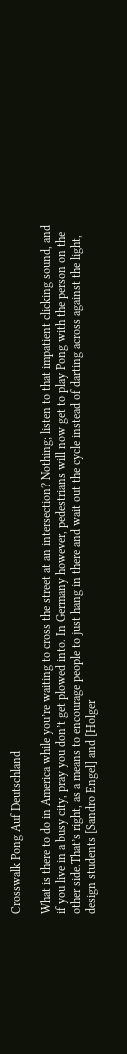Crosswalk Pong Auf Deutschland

What is there to do in America while you’re waiting to cross the street at an intersection? Nothing; listen to that impatient clicking sound, and if you live in a busy city, pray you don’t get plowed into. In Germany however, pedestrians will now get to play Pong with the person on the other side.That’s right, as a means to encourage people to just hang in there and wait out the cycle instead of darting across against the light, design students [Sandro Engel] and [Holger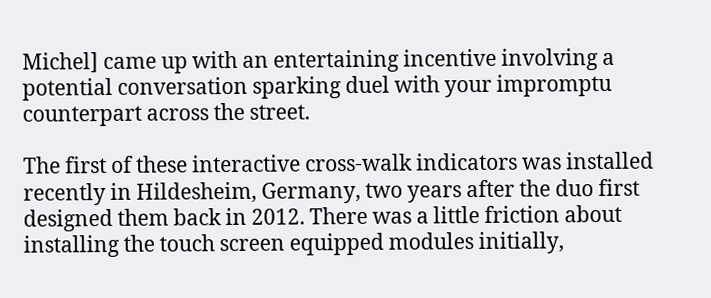Michel] came up with an entertaining incentive involving a potential conversation sparking duel with your impromptu counterpart across the street.

The first of these interactive cross-walk indicators was installed recently in Hildesheim, Germany, two years after the duo first designed them back in 2012. There was a little friction about installing the touch screen equipped modules initially,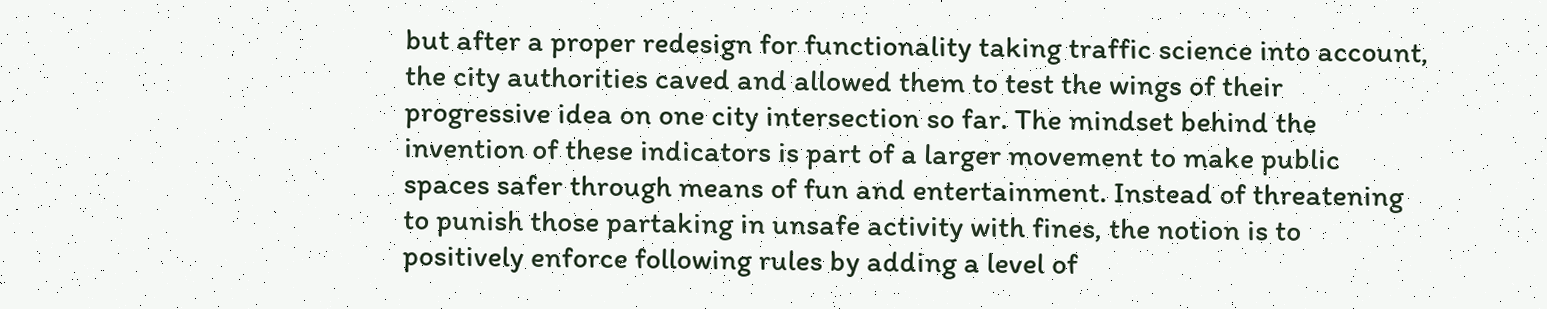but after a proper redesign for functionality taking traffic science into account, the city authorities caved and allowed them to test the wings of their progressive idea on one city intersection so far. The mindset behind the invention of these indicators is part of a larger movement to make public spaces safer through means of fun and entertainment. Instead of threatening to punish those partaking in unsafe activity with fines, the notion is to positively enforce following rules by adding a level of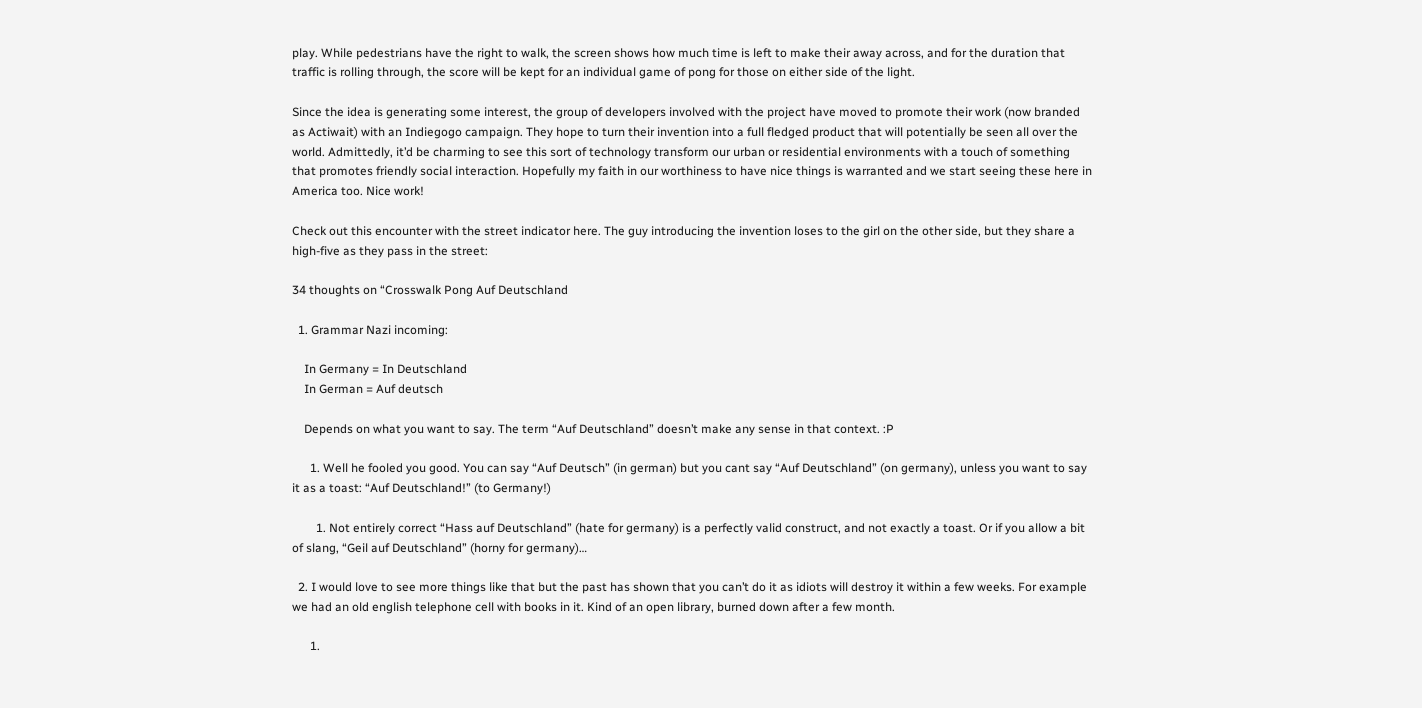play. While pedestrians have the right to walk, the screen shows how much time is left to make their away across, and for the duration that traffic is rolling through, the score will be kept for an individual game of pong for those on either side of the light.

Since the idea is generating some interest, the group of developers involved with the project have moved to promote their work (now branded as Actiwait) with an Indiegogo campaign. They hope to turn their invention into a full fledged product that will potentially be seen all over the world. Admittedly, it’d be charming to see this sort of technology transform our urban or residential environments with a touch of something that promotes friendly social interaction. Hopefully my faith in our worthiness to have nice things is warranted and we start seeing these here in America too. Nice work!

Check out this encounter with the street indicator here. The guy introducing the invention loses to the girl on the other side, but they share a high-five as they pass in the street:

34 thoughts on “Crosswalk Pong Auf Deutschland

  1. Grammar Nazi incoming:

    In Germany = In Deutschland
    In German = Auf deutsch

    Depends on what you want to say. The term “Auf Deutschland” doesn’t make any sense in that context. :P

      1. Well he fooled you good. You can say “Auf Deutsch” (in german) but you cant say “Auf Deutschland” (on germany), unless you want to say it as a toast: “Auf Deutschland!” (to Germany!)

        1. Not entirely correct “Hass auf Deutschland” (hate for germany) is a perfectly valid construct, and not exactly a toast. Or if you allow a bit of slang, “Geil auf Deutschland” (horny for germany)…

  2. I would love to see more things like that but the past has shown that you can’t do it as idiots will destroy it within a few weeks. For example we had an old english telephone cell with books in it. Kind of an open library, burned down after a few month.

      1.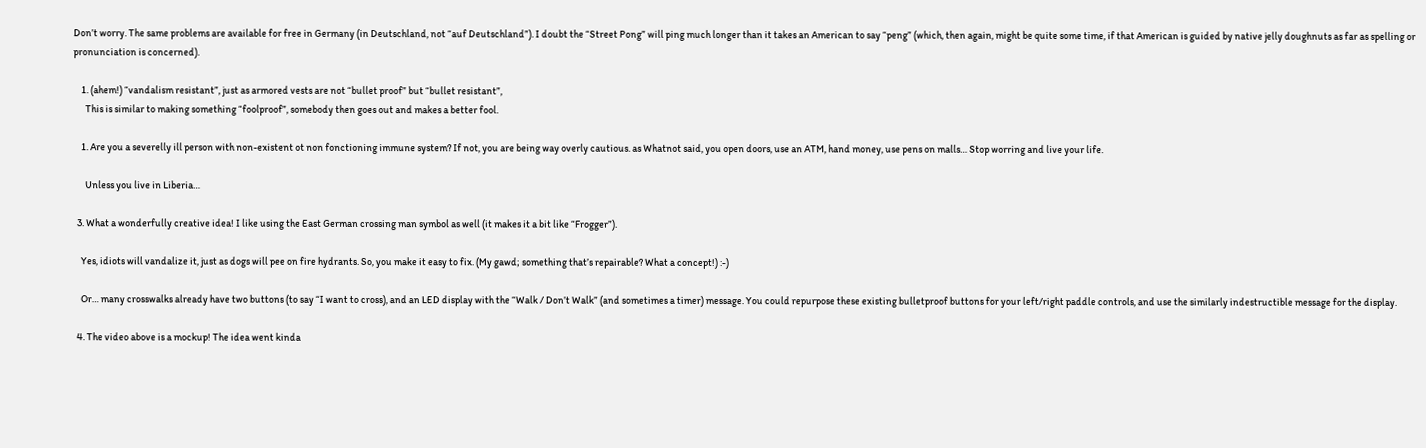Don’t worry. The same problems are available for free in Germany (in Deutschland, not “auf Deutschland”). I doubt the “Street Pong” will ping much longer than it takes an American to say “peng” (which, then again, might be quite some time, if that American is guided by native jelly doughnuts as far as spelling or pronunciation is concerned).

    1. (ahem!) “vandalism resistant”, just as armored vests are not “bullet proof” but “bullet resistant”,
      This is similar to making something “foolproof”, somebody then goes out and makes a better fool.

    1. Are you a severelly ill person with non-existent ot non fonctioning immune system? If not, you are being way overly cautious. as Whatnot said, you open doors, use an ATM, hand money, use pens on malls… Stop worring and live your life.

      Unless you live in Liberia…

  3. What a wonderfully creative idea! I like using the East German crossing man symbol as well (it makes it a bit like “Frogger”).

    Yes, idiots will vandalize it, just as dogs will pee on fire hydrants. So, you make it easy to fix. (My gawd; something that’s repairable? What a concept!) :-)

    Or… many crosswalks already have two buttons (to say “I want to cross), and an LED display with the “Walk / Don’t Walk” (and sometimes a timer) message. You could repurpose these existing bulletproof buttons for your left/right paddle controls, and use the similarly indestructible message for the display.

  4. The video above is a mockup! The idea went kinda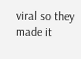viral so they made it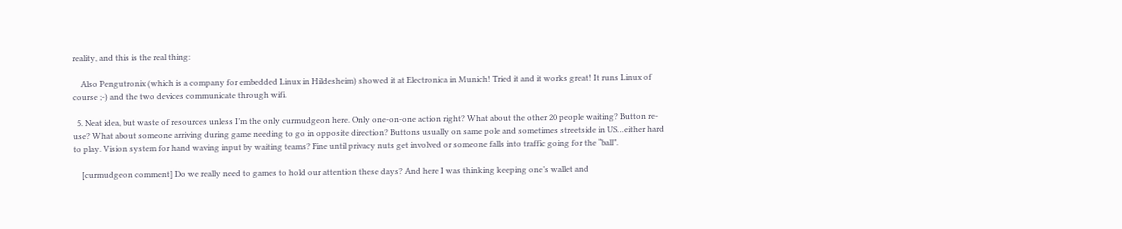reality, and this is the real thing:

    Also Pengutronix (which is a company for embedded Linux in Hildesheim) showed it at Electronica in Munich! Tried it and it works great! It runs Linux of course ;-) and the two devices communicate through wifi.

  5. Neat idea, but waste of resources unless I’m the only curmudgeon here. Only one-on-one action right? What about the other 20 people waiting? Button re-use? What about someone arriving during game needing to go in opposite direction? Buttons usually on same pole and sometimes streetside in US…either hard to play. Vision system for hand waving input by waiting teams? Fine until privacy nuts get involved or someone falls into traffic going for the “ball”.

    [curmudgeon comment] Do we really need to games to hold our attention these days? And here I was thinking keeping one’s wallet and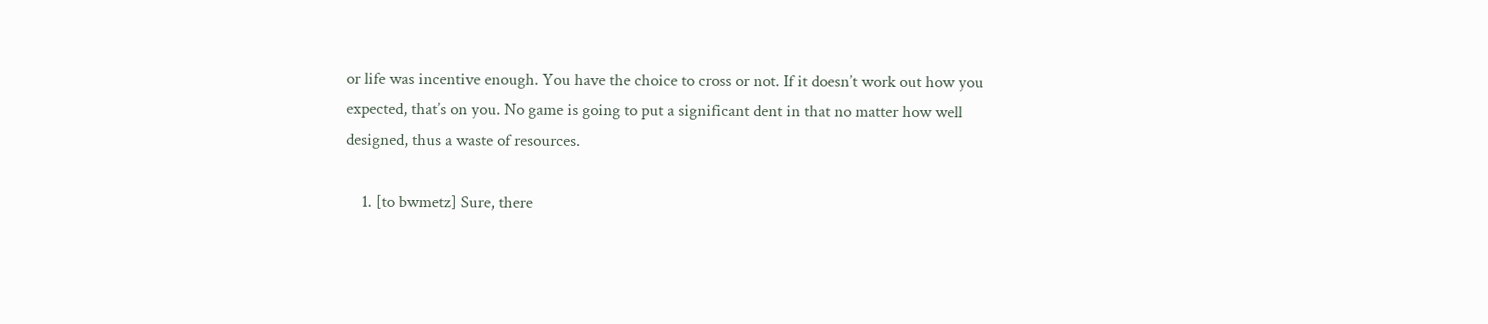or life was incentive enough. You have the choice to cross or not. If it doesn’t work out how you expected, that’s on you. No game is going to put a significant dent in that no matter how well designed, thus a waste of resources.

    1. [to bwmetz] Sure, there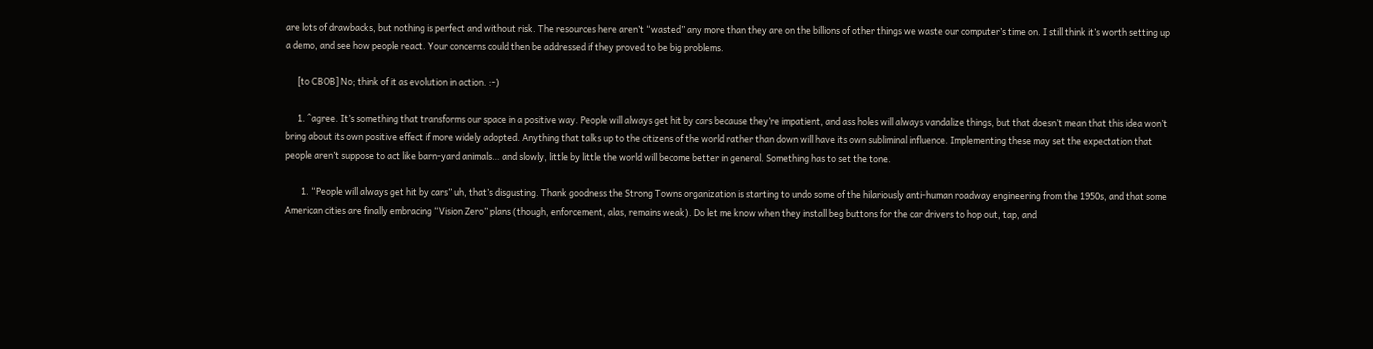are lots of drawbacks, but nothing is perfect and without risk. The resources here aren’t “wasted” any more than they are on the billions of other things we waste our computer’s time on. I still think it’s worth setting up a demo, and see how people react. Your concerns could then be addressed if they proved to be big problems.

      [to CBOB] No; think of it as evolution in action. :-)

      1. ^agree. It’s something that transforms our space in a positive way. People will always get hit by cars because they’re impatient, and ass holes will always vandalize things, but that doesn’t mean that this idea won’t bring about its own positive effect if more widely adopted. Anything that talks up to the citizens of the world rather than down will have its own subliminal influence. Implementing these may set the expectation that people aren’t suppose to act like barn-yard animals… and slowly, little by little the world will become better in general. Something has to set the tone.

        1. “People will always get hit by cars” uh, that’s disgusting. Thank goodness the Strong Towns organization is starting to undo some of the hilariously anti-human roadway engineering from the 1950s, and that some American cities are finally embracing “Vision Zero” plans (though, enforcement, alas, remains weak). Do let me know when they install beg buttons for the car drivers to hop out, tap, and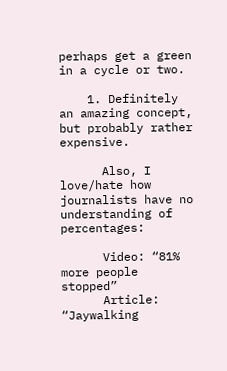perhaps get a green in a cycle or two.

    1. Definitely an amazing concept, but probably rather expensive.

      Also, I love/hate how journalists have no understanding of percentages:

      Video: “81% more people stopped”
      Article: “Jaywalking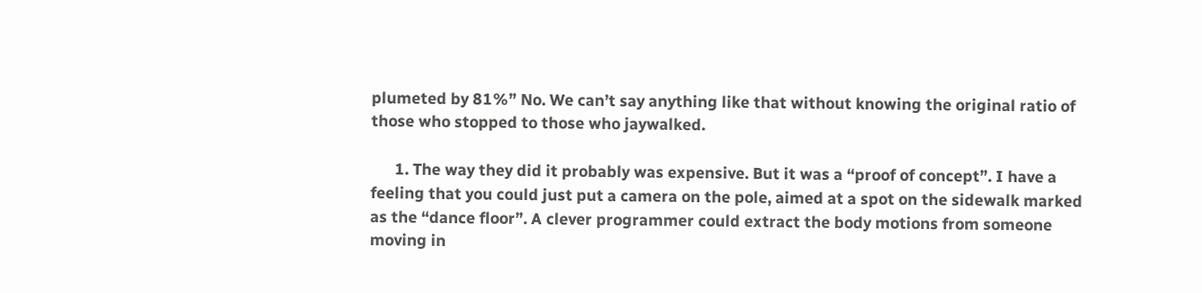plumeted by 81%” No. We can’t say anything like that without knowing the original ratio of those who stopped to those who jaywalked.

      1. The way they did it probably was expensive. But it was a “proof of concept”. I have a feeling that you could just put a camera on the pole, aimed at a spot on the sidewalk marked as the “dance floor”. A clever programmer could extract the body motions from someone moving in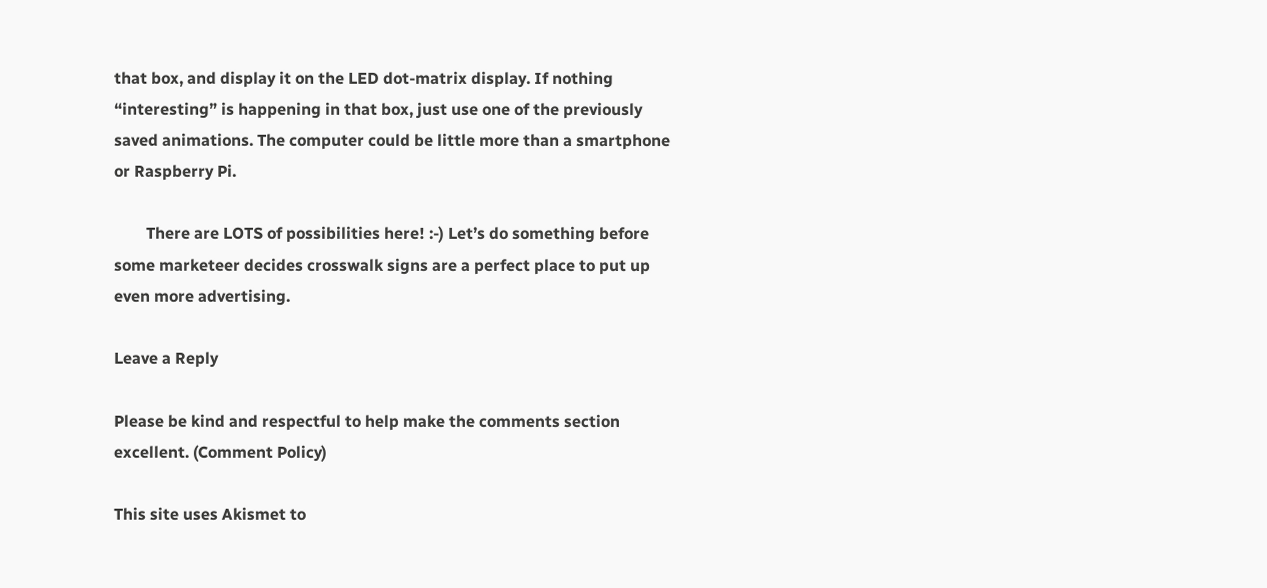that box, and display it on the LED dot-matrix display. If nothing “interesting” is happening in that box, just use one of the previously saved animations. The computer could be little more than a smartphone or Raspberry Pi.

        There are LOTS of possibilities here! :-) Let’s do something before some marketeer decides crosswalk signs are a perfect place to put up even more advertising.

Leave a Reply

Please be kind and respectful to help make the comments section excellent. (Comment Policy)

This site uses Akismet to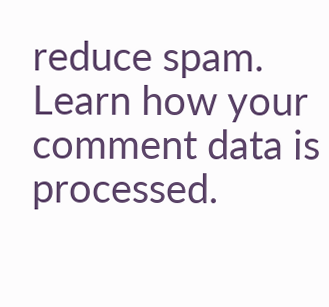reduce spam. Learn how your comment data is processed.